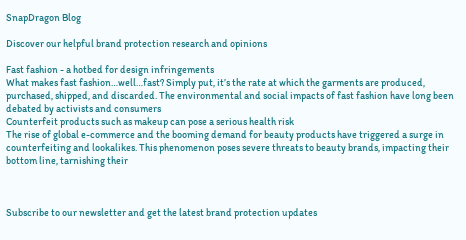SnapDragon Blog

Discover our helpful brand protection research and opinions

Fast fashion - a hotbed for design infringements
What makes fast fashion…well…fast? Simply put, it’s the rate at which the garments are produced, purchased, shipped, and discarded. The environmental and social impacts of fast fashion have long been debated by activists and consumers
Counterfeit products such as makeup can pose a serious health risk
The rise of global e-commerce and the booming demand for beauty products have triggered a surge in counterfeiting and lookalikes. This phenomenon poses severe threats to beauty brands, impacting their bottom line, tarnishing their



Subscribe to our newsletter and get the latest brand protection updates